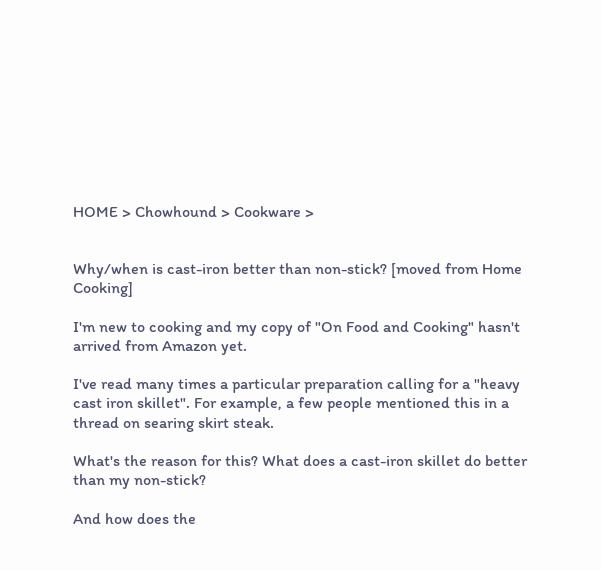HOME > Chowhound > Cookware >


Why/when is cast-iron better than non-stick? [moved from Home Cooking]

I'm new to cooking and my copy of "On Food and Cooking" hasn't arrived from Amazon yet.

I've read many times a particular preparation calling for a "heavy cast iron skillet". For example, a few people mentioned this in a thread on searing skirt steak.

What's the reason for this? What does a cast-iron skillet do better than my non-stick?

And how does the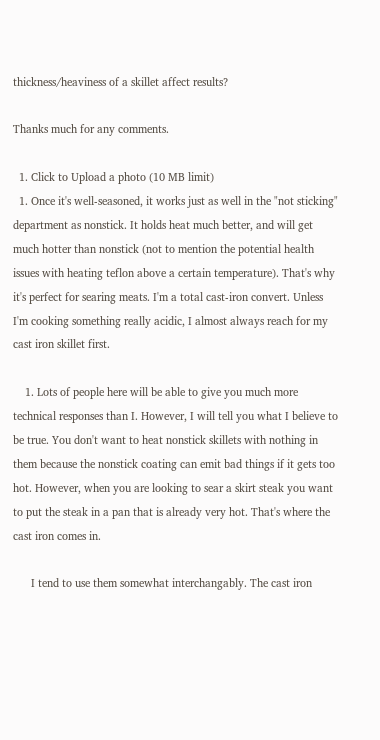thickness/heaviness of a skillet affect results?

Thanks much for any comments.

  1. Click to Upload a photo (10 MB limit)
  1. Once it's well-seasoned, it works just as well in the "not sticking" department as nonstick. It holds heat much better, and will get much hotter than nonstick (not to mention the potential health issues with heating teflon above a certain temperature). That's why it's perfect for searing meats. I'm a total cast-iron convert. Unless I'm cooking something really acidic, I almost always reach for my cast iron skillet first.

    1. Lots of people here will be able to give you much more technical responses than I. However, I will tell you what I believe to be true. You don't want to heat nonstick skillets with nothing in them because the nonstick coating can emit bad things if it gets too hot. However, when you are looking to sear a skirt steak you want to put the steak in a pan that is already very hot. That's where the cast iron comes in.

      I tend to use them somewhat interchangably. The cast iron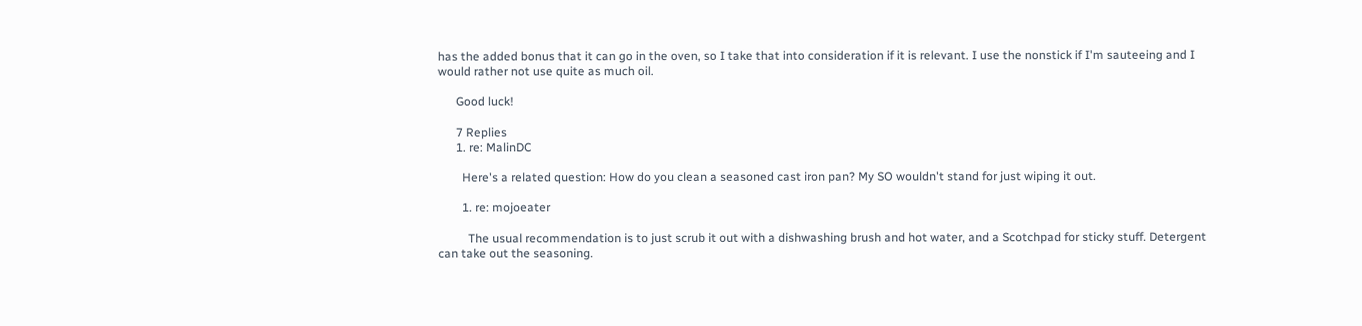has the added bonus that it can go in the oven, so I take that into consideration if it is relevant. I use the nonstick if I'm sauteeing and I would rather not use quite as much oil.

      Good luck!

      7 Replies
      1. re: MalinDC

        Here's a related question: How do you clean a seasoned cast iron pan? My SO wouldn't stand for just wiping it out.

        1. re: mojoeater

          The usual recommendation is to just scrub it out with a dishwashing brush and hot water, and a Scotchpad for sticky stuff. Detergent can take out the seasoning.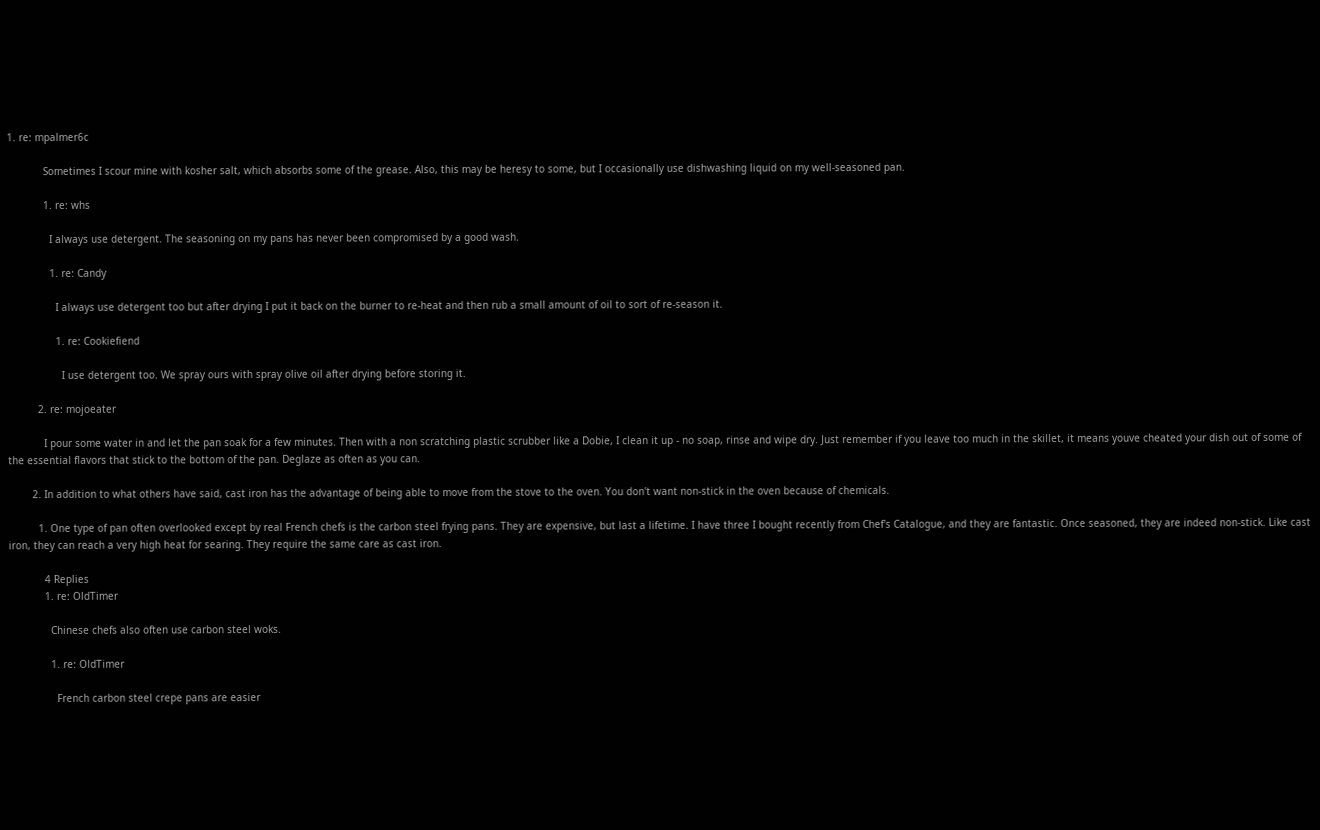1. re: mpalmer6c

            Sometimes I scour mine with kosher salt, which absorbs some of the grease. Also, this may be heresy to some, but I occasionally use dishwashing liquid on my well-seasoned pan.

            1. re: whs

              I always use detergent. The seasoning on my pans has never been compromised by a good wash.

              1. re: Candy

                I always use detergent too but after drying I put it back on the burner to re-heat and then rub a small amount of oil to sort of re-season it.

                1. re: Cookiefiend

                  I use detergent too. We spray ours with spray olive oil after drying before storing it.

          2. re: mojoeater

            I pour some water in and let the pan soak for a few minutes. Then with a non scratching plastic scrubber like a Dobie, I clean it up - no soap, rinse and wipe dry. Just remember if you leave too much in the skillet, it means youve cheated your dish out of some of the essential flavors that stick to the bottom of the pan. Deglaze as often as you can.

        2. In addition to what others have said, cast iron has the advantage of being able to move from the stove to the oven. You don't want non-stick in the oven because of chemicals.

          1. One type of pan often overlooked except by real French chefs is the carbon steel frying pans. They are expensive, but last a lifetime. I have three I bought recently from Chef's Catalogue, and they are fantastic. Once seasoned, they are indeed non-stick. Like cast iron, they can reach a very high heat for searing. They require the same care as cast iron.

            4 Replies
            1. re: OldTimer

              Chinese chefs also often use carbon steel woks.

              1. re: OldTimer

                French carbon steel crepe pans are easier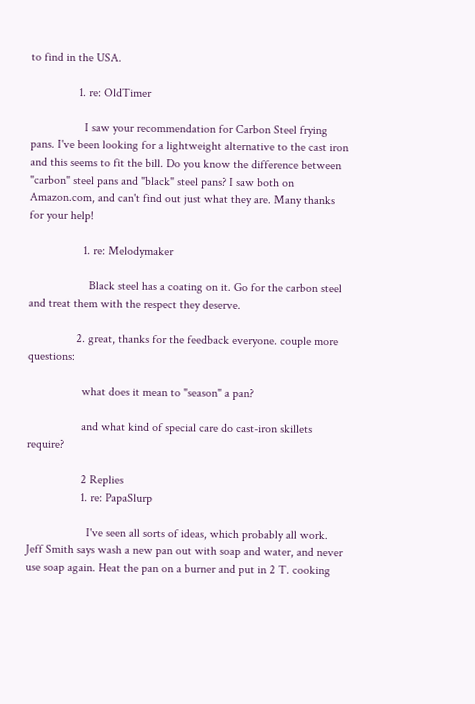to find in the USA.

                1. re: OldTimer

                  I saw your recommendation for Carbon Steel frying pans. I've been looking for a lightweight alternative to the cast iron and this seems to fit the bill. Do you know the difference between "carbon" steel pans and "black" steel pans? I saw both on Amazon.com, and can't find out just what they are. Many thanks for your help!

                  1. re: Melodymaker

                    Black steel has a coating on it. Go for the carbon steel and treat them with the respect they deserve.

                2. great, thanks for the feedback everyone. couple more questions:

                  what does it mean to "season" a pan?

                  and what kind of special care do cast-iron skillets require?

                  2 Replies
                  1. re: PapaSlurp

                    I've seen all sorts of ideas, which probably all work. Jeff Smith says wash a new pan out with soap and water, and never use soap again. Heat the pan on a burner and put in 2 T. cooking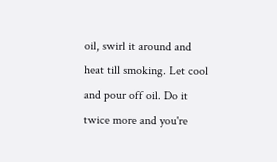oil, swirl it around and heat till smoking. Let cool and pour off oil. Do it twice more and you're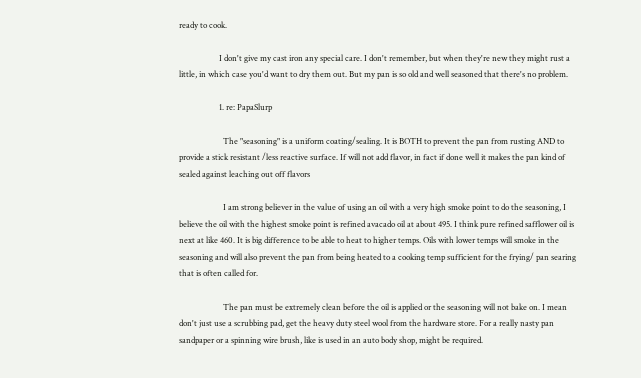ready to cook.

                    I don't give my cast iron any special care. I don't remember, but when they're new they might rust a little, in which case you'd want to dry them out. But my pan is so old and well seasoned that there's no problem.

                    1. re: PapaSlurp

                      The "seasoning" is a uniform coating/sealing. It is BOTH to prevent the pan from rusting AND to provide a stick resistant /less reactive surface. If will not add flavor, in fact if done well it makes the pan kind of sealed against leaching out off flavors

                      I am strong believer in the value of using an oil with a very high smoke point to do the seasoning, I believe the oil with the highest smoke point is refined avacado oil at about 495. I think pure refined safflower oil is next at like 460. It is big difference to be able to heat to higher temps. Oils with lower temps will smoke in the seasoning and will also prevent the pan from being heated to a cooking temp sufficient for the frying/ pan searing that is often called for.

                      The pan must be extremely clean before the oil is applied or the seasoning will not bake on. I mean don't just use a scrubbing pad, get the heavy duty steel wool from the hardware store. For a really nasty pan sandpaper or a spinning wire brush, like is used in an auto body shop, might be required.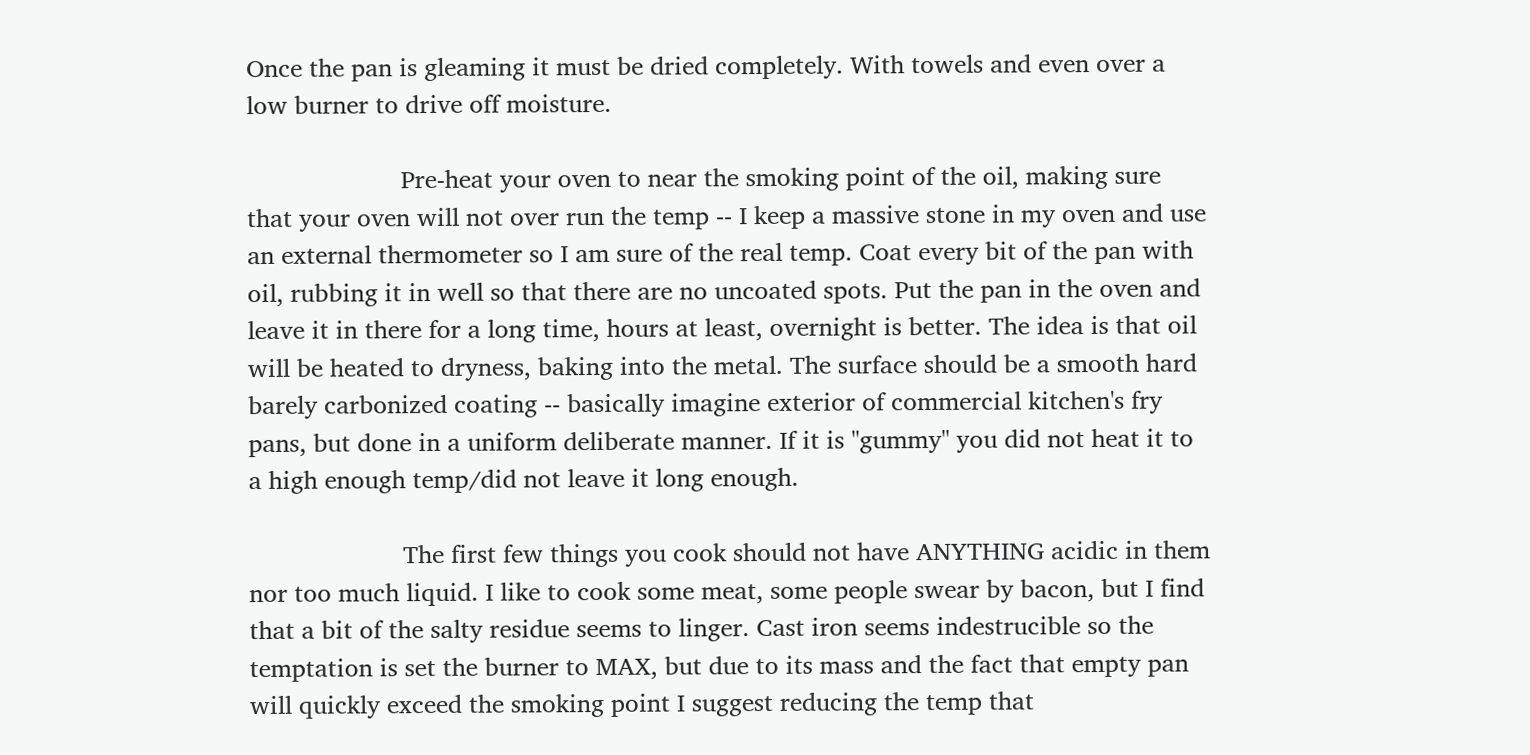Once the pan is gleaming it must be dried completely. With towels and even over a low burner to drive off moisture.

                      Pre-heat your oven to near the smoking point of the oil, making sure that your oven will not over run the temp -- I keep a massive stone in my oven and use an external thermometer so I am sure of the real temp. Coat every bit of the pan with oil, rubbing it in well so that there are no uncoated spots. Put the pan in the oven and leave it in there for a long time, hours at least, overnight is better. The idea is that oil will be heated to dryness, baking into the metal. The surface should be a smooth hard barely carbonized coating -- basically imagine exterior of commercial kitchen's fry pans, but done in a uniform deliberate manner. If it is "gummy" you did not heat it to a high enough temp/did not leave it long enough.

                      The first few things you cook should not have ANYTHING acidic in them nor too much liquid. I like to cook some meat, some people swear by bacon, but I find that a bit of the salty residue seems to linger. Cast iron seems indestrucible so the temptation is set the burner to MAX, but due to its mass and the fact that empty pan will quickly exceed the smoking point I suggest reducing the temp that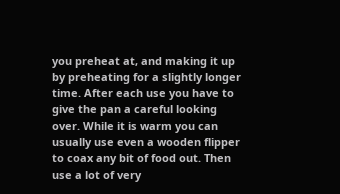you preheat at, and making it up by preheating for a slightly longer time. After each use you have to give the pan a careful looking over. While it is warm you can usually use even a wooden flipper to coax any bit of food out. Then use a lot of very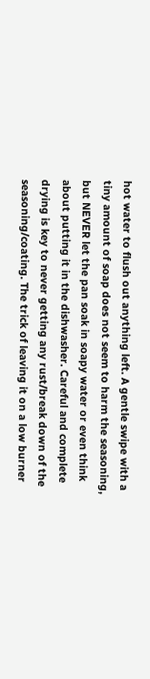hot water to flush out anything left. A gentle swipe with a tiny amount of soap does not seem to harm the seasoning, but NEVER let the pan soak in soapy water or even think about putting it in the dishwasher. Careful and complete drying is key to never getting any rust/break down of the seasoning/coating. The trick of leaving it on a low burner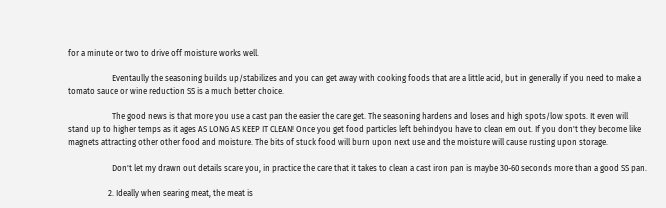for a minute or two to drive off moisture works well.

                      Eventaully the seasoning builds up/stabilizes and you can get away with cooking foods that are a little acid, but in generally if you need to make a tomato sauce or wine reduction SS is a much better choice.

                      The good news is that more you use a cast pan the easier the care get. The seasoning hardens and loses and high spots/low spots. It even will stand up to higher temps as it ages AS LONG AS KEEP IT CLEAN! Once you get food particles left behindyou have to clean em out. If you don't they become like magnets attracting other other food and moisture. The bits of stuck food will burn upon next use and the moisture will cause rusting upon storage.

                      Don't let my drawn out details scare you, in practice the care that it takes to clean a cast iron pan is maybe 30-60 seconds more than a good SS pan.

                    2. Ideally when searing meat, the meat is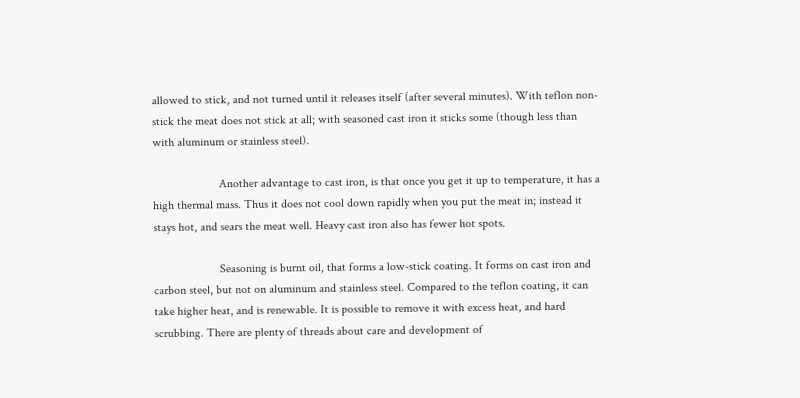allowed to stick, and not turned until it releases itself (after several minutes). With teflon non-stick the meat does not stick at all; with seasoned cast iron it sticks some (though less than with aluminum or stainless steel).

                      Another advantage to cast iron, is that once you get it up to temperature, it has a high thermal mass. Thus it does not cool down rapidly when you put the meat in; instead it stays hot, and sears the meat well. Heavy cast iron also has fewer hot spots.

                      Seasoning is burnt oil, that forms a low-stick coating. It forms on cast iron and carbon steel, but not on aluminum and stainless steel. Compared to the teflon coating, it can take higher heat, and is renewable. It is possible to remove it with excess heat, and hard scrubbing. There are plenty of threads about care and development of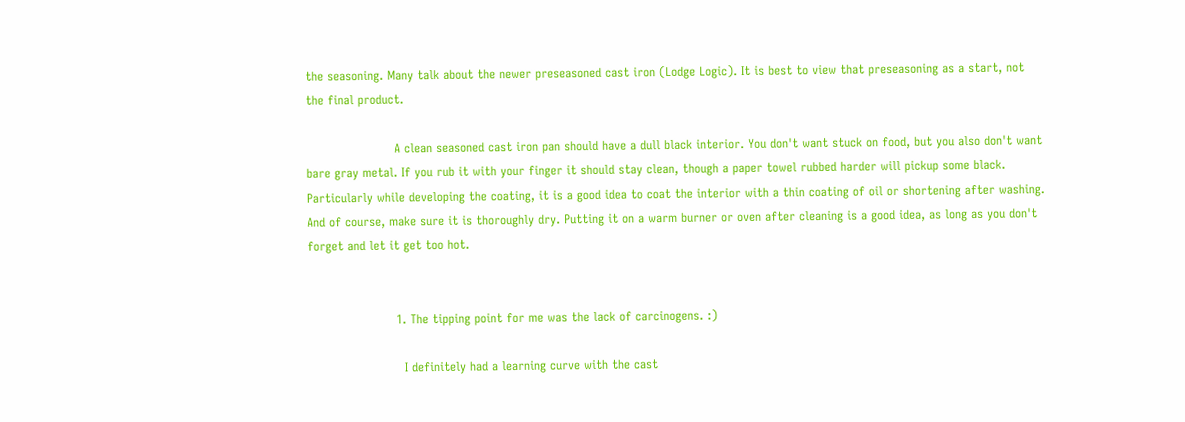the seasoning. Many talk about the newer preseasoned cast iron (Lodge Logic). It is best to view that preseasoning as a start, not the final product.

                      A clean seasoned cast iron pan should have a dull black interior. You don't want stuck on food, but you also don't want bare gray metal. If you rub it with your finger it should stay clean, though a paper towel rubbed harder will pickup some black. Particularly while developing the coating, it is a good idea to coat the interior with a thin coating of oil or shortening after washing. And of course, make sure it is thoroughly dry. Putting it on a warm burner or oven after cleaning is a good idea, as long as you don't forget and let it get too hot.


                      1. The tipping point for me was the lack of carcinogens. :)

                        I definitely had a learning curve with the cast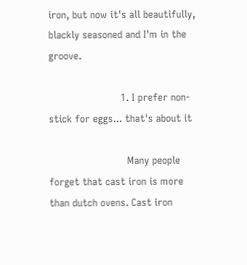iron, but now it's all beautifully, blackly seasoned and I'm in the groove.

                        1. I prefer non-stick for eggs... that's about it

                          Many people forget that cast iron is more than dutch ovens. Cast iron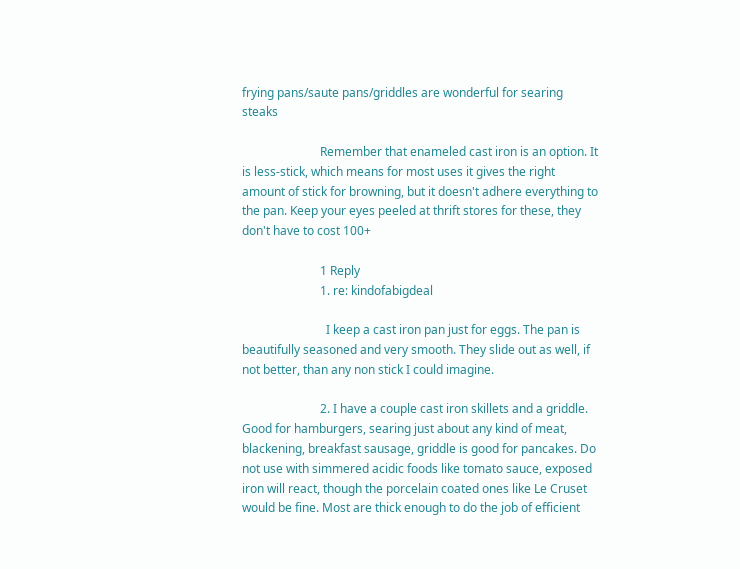frying pans/saute pans/griddles are wonderful for searing steaks

                          Remember that enameled cast iron is an option. It is less-stick, which means for most uses it gives the right amount of stick for browning, but it doesn't adhere everything to the pan. Keep your eyes peeled at thrift stores for these, they don't have to cost 100+

                          1 Reply
                          1. re: kindofabigdeal

                            I keep a cast iron pan just for eggs. The pan is beautifully seasoned and very smooth. They slide out as well, if not better, than any non stick I could imagine.

                          2. I have a couple cast iron skillets and a griddle. Good for hamburgers, searing just about any kind of meat, blackening, breakfast sausage, griddle is good for pancakes. Do not use with simmered acidic foods like tomato sauce, exposed iron will react, though the porcelain coated ones like Le Cruset would be fine. Most are thick enough to do the job of efficient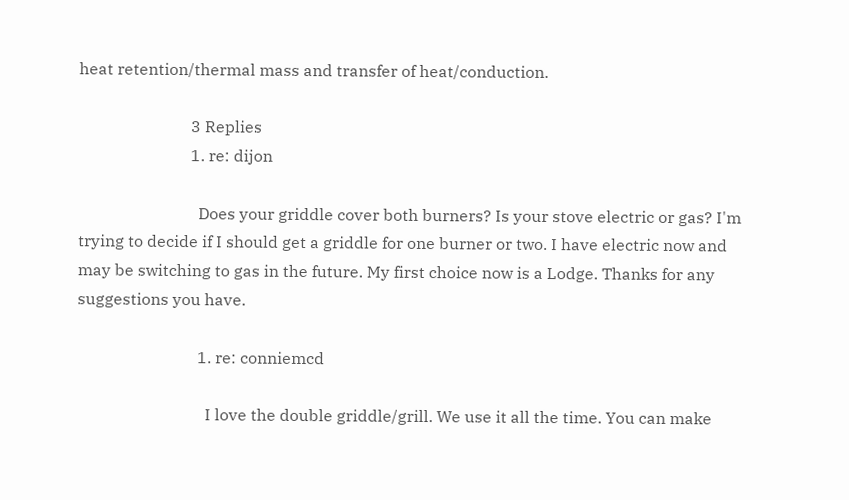heat retention/thermal mass and transfer of heat/conduction.

                            3 Replies
                            1. re: dijon

                              Does your griddle cover both burners? Is your stove electric or gas? I'm trying to decide if I should get a griddle for one burner or two. I have electric now and may be switching to gas in the future. My first choice now is a Lodge. Thanks for any suggestions you have.

                              1. re: conniemcd

                                I love the double griddle/grill. We use it all the time. You can make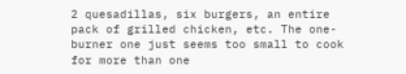2 quesadillas, six burgers, an entire pack of grilled chicken, etc. The one-burner one just seems too small to cook for more than one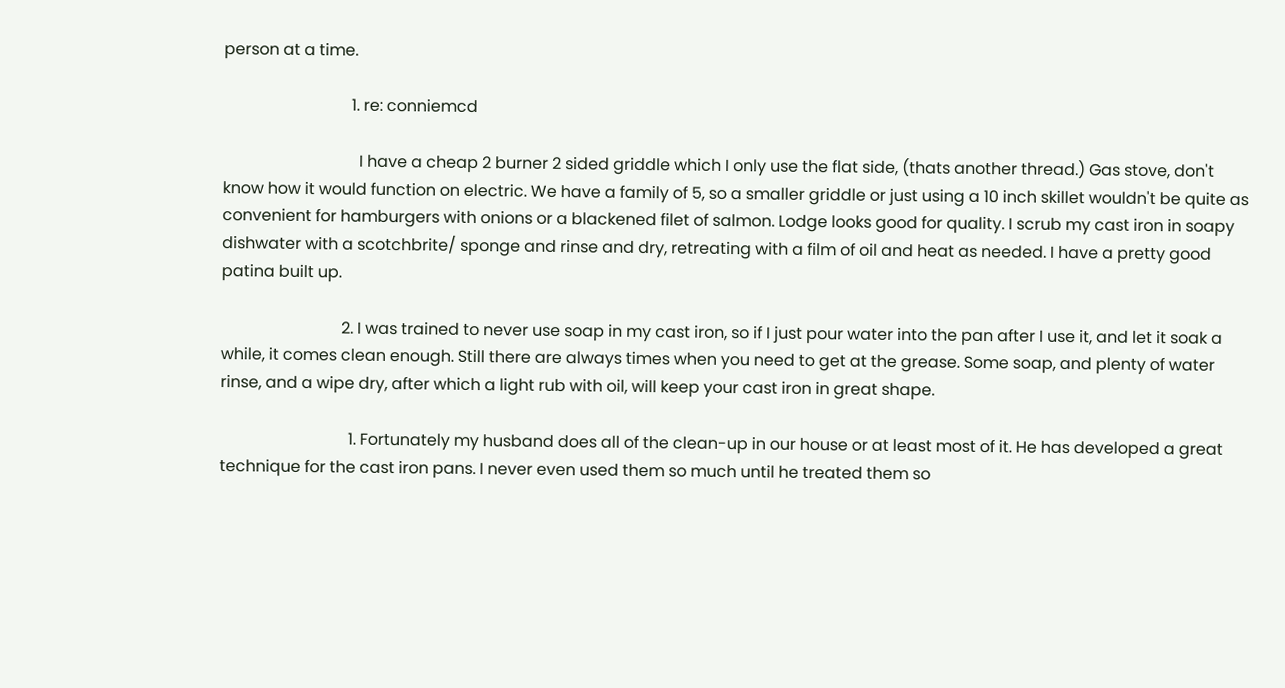person at a time.

                                1. re: conniemcd

                                  I have a cheap 2 burner 2 sided griddle which I only use the flat side, (thats another thread.) Gas stove, don't know how it would function on electric. We have a family of 5, so a smaller griddle or just using a 10 inch skillet wouldn't be quite as convenient for hamburgers with onions or a blackened filet of salmon. Lodge looks good for quality. I scrub my cast iron in soapy dishwater with a scotchbrite/ sponge and rinse and dry, retreating with a film of oil and heat as needed. I have a pretty good patina built up.

                              2. I was trained to never use soap in my cast iron, so if I just pour water into the pan after I use it, and let it soak a while, it comes clean enough. Still there are always times when you need to get at the grease. Some soap, and plenty of water rinse, and a wipe dry, after which a light rub with oil, will keep your cast iron in great shape.

                                1. Fortunately my husband does all of the clean-up in our house or at least most of it. He has developed a great technique for the cast iron pans. I never even used them so much until he treated them so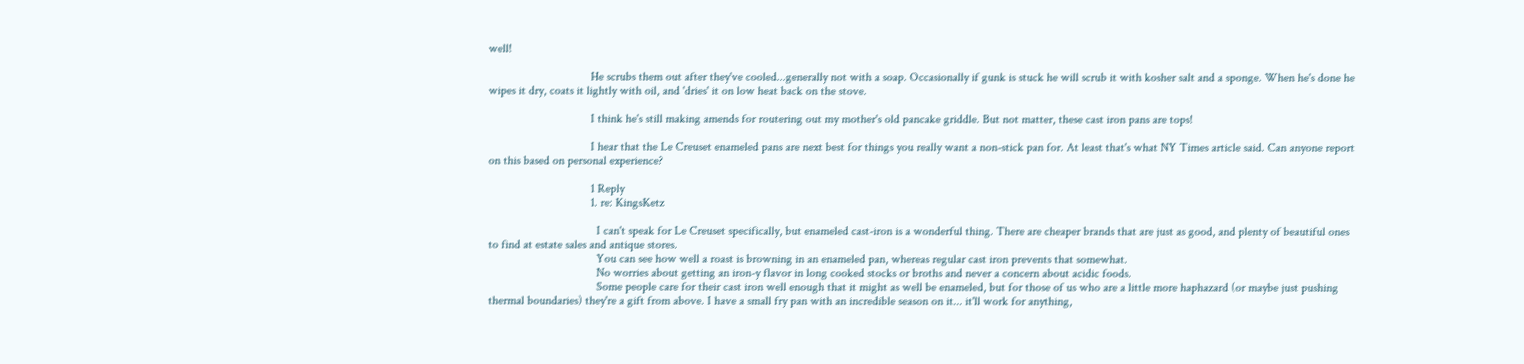well!

                                  He scrubs them out after they've cooled...generally not with a soap. Occasionally if gunk is stuck he will scrub it with kosher salt and a sponge. When he's done he wipes it dry, coats it lightly with oil, and 'dries' it on low heat back on the stove.

                                  I think he's still making amends for routering out my mother's old pancake griddle. But not matter, these cast iron pans are tops!

                                  I hear that the Le Creuset enameled pans are next best for things you really want a non-stick pan for. At least that's what NY Times article said. Can anyone report on this based on personal experience?

                                  1 Reply
                                  1. re: KingsKetz

                                    I can't speak for Le Creuset specifically, but enameled cast-iron is a wonderful thing. There are cheaper brands that are just as good, and plenty of beautiful ones to find at estate sales and antique stores.
                                    You can see how well a roast is browning in an enameled pan, whereas regular cast iron prevents that somewhat.
                                    No worries about getting an iron-y flavor in long cooked stocks or broths and never a concern about acidic foods.
                                    Some people care for their cast iron well enough that it might as well be enameled, but for those of us who are a little more haphazard (or maybe just pushing thermal boundaries) they're a gift from above. I have a small fry pan with an incredible season on it... it'll work for anything,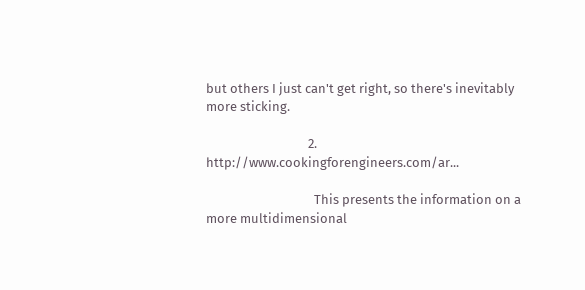but others I just can't get right, so there's inevitably more sticking.

                                  2. http://www.cookingforengineers.com/ar...

                                    This presents the information on a more multidimensional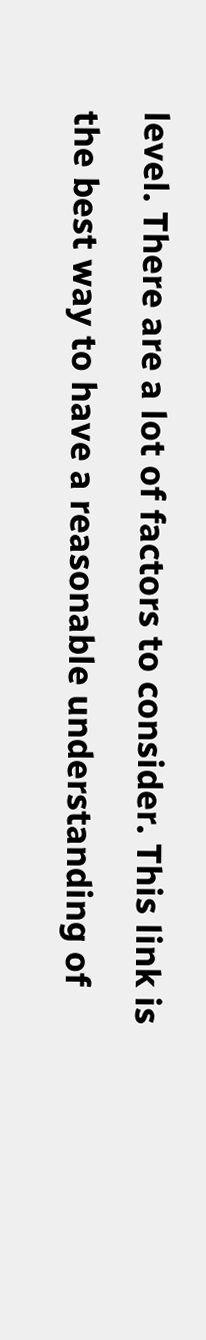level. There are a lot of factors to consider. This link is the best way to have a reasonable understanding of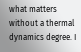what matters without a thermal dynamics degree. I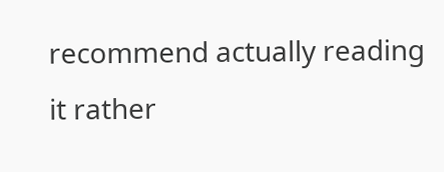recommend actually reading it rather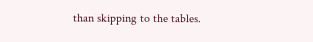than skipping to the tables.